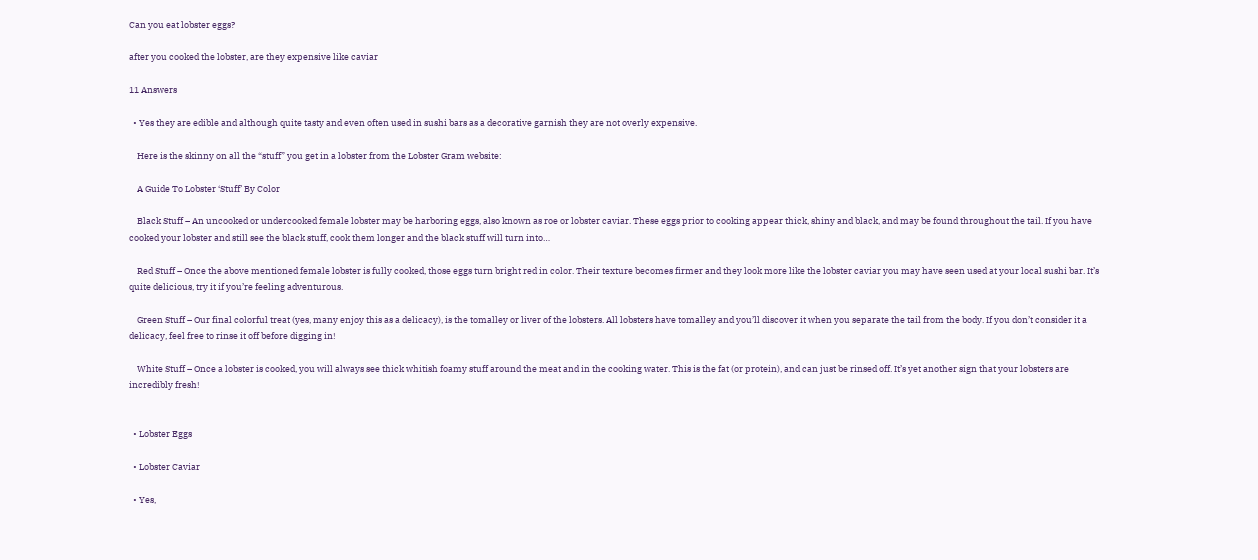Can you eat lobster eggs?

after you cooked the lobster, are they expensive like caviar

11 Answers

  • Yes they are edible and although quite tasty and even often used in sushi bars as a decorative garnish they are not overly expensive.

    Here is the skinny on all the “stuff” you get in a lobster from the Lobster Gram website:

    A Guide To Lobster ‘Stuff’ By Color

    Black Stuff – An uncooked or undercooked female lobster may be harboring eggs, also known as roe or lobster caviar. These eggs prior to cooking appear thick, shiny and black, and may be found throughout the tail. If you have cooked your lobster and still see the black stuff, cook them longer and the black stuff will turn into…

    Red Stuff – Once the above mentioned female lobster is fully cooked, those eggs turn bright red in color. Their texture becomes firmer and they look more like the lobster caviar you may have seen used at your local sushi bar. It’s quite delicious, try it if you’re feeling adventurous.

    Green Stuff – Our final colorful treat (yes, many enjoy this as a delicacy), is the tomalley or liver of the lobsters. All lobsters have tomalley and you’ll discover it when you separate the tail from the body. If you don’t consider it a delicacy, feel free to rinse it off before digging in!

    White Stuff – Once a lobster is cooked, you will always see thick whitish foamy stuff around the meat and in the cooking water. This is the fat (or protein), and can just be rinsed off. It’s yet another sign that your lobsters are incredibly fresh!


  • Lobster Eggs

  • Lobster Caviar

  • Yes,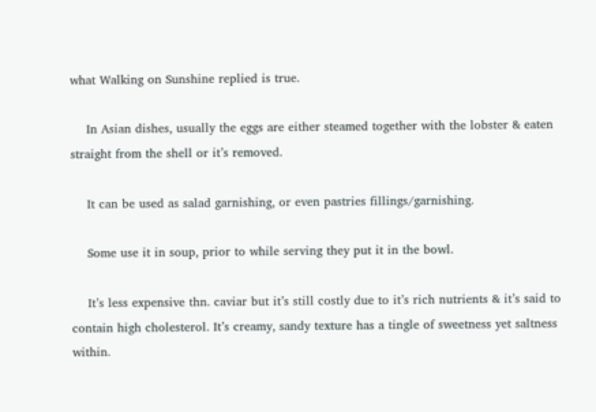what Walking on Sunshine replied is true.

    In Asian dishes, usually the eggs are either steamed together with the lobster & eaten straight from the shell or it’s removed.

    It can be used as salad garnishing, or even pastries fillings/garnishing.

    Some use it in soup, prior to while serving they put it in the bowl.

    It’s less expensive thn. caviar but it’s still costly due to it’s rich nutrients & it’s said to contain high cholesterol. It’s creamy, sandy texture has a tingle of sweetness yet saltness within.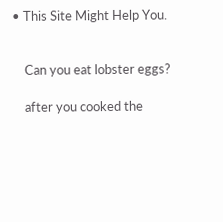• This Site Might Help You.


    Can you eat lobster eggs?

    after you cooked the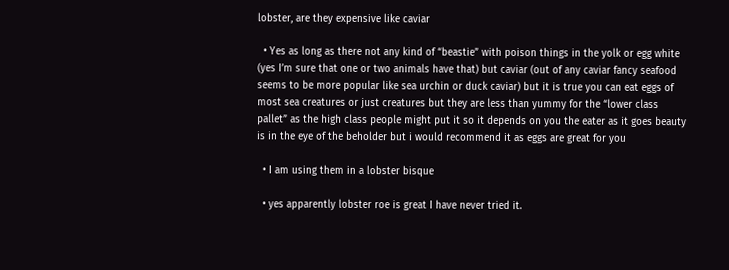lobster, are they expensive like caviar

  • Yes as long as there not any kind of “beastie” with poison things in the yolk or egg white (yes I’m sure that one or two animals have that) but caviar (out of any caviar fancy seafood seems to be more popular like sea urchin or duck caviar) but it is true you can eat eggs of most sea creatures or just creatures but they are less than yummy for the “lower class pallet” as the high class people might put it so it depends on you the eater as it goes beauty is in the eye of the beholder but i would recommend it as eggs are great for you

  • I am using them in a lobster bisque

  • yes apparently lobster roe is great I have never tried it.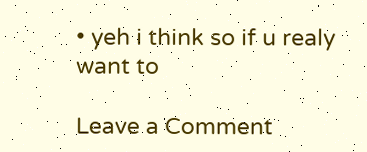• yeh i think so if u realy want to

Leave a Comment